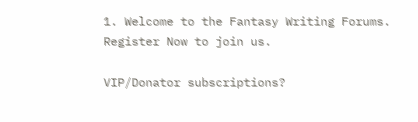1. Welcome to the Fantasy Writing Forums. Register Now to join us.

VIP/Donator subscriptions?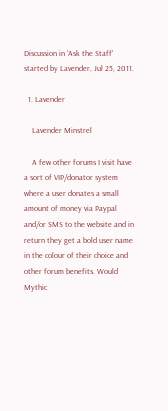Discussion in 'Ask the Staff' started by Lavender, Jul 25, 2011.

  1. Lavender

    Lavender Minstrel

    A few other forums I visit have a sort of VIP/donator system where a user donates a small amount of money via Paypal and/or SMS to the website and in return they get a bold user name in the colour of their choice and other forum benefits. Would Mythic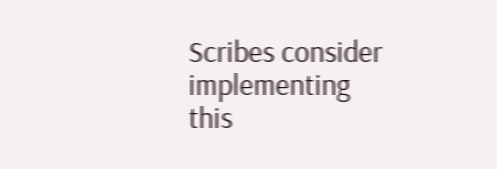Scribes consider implementing this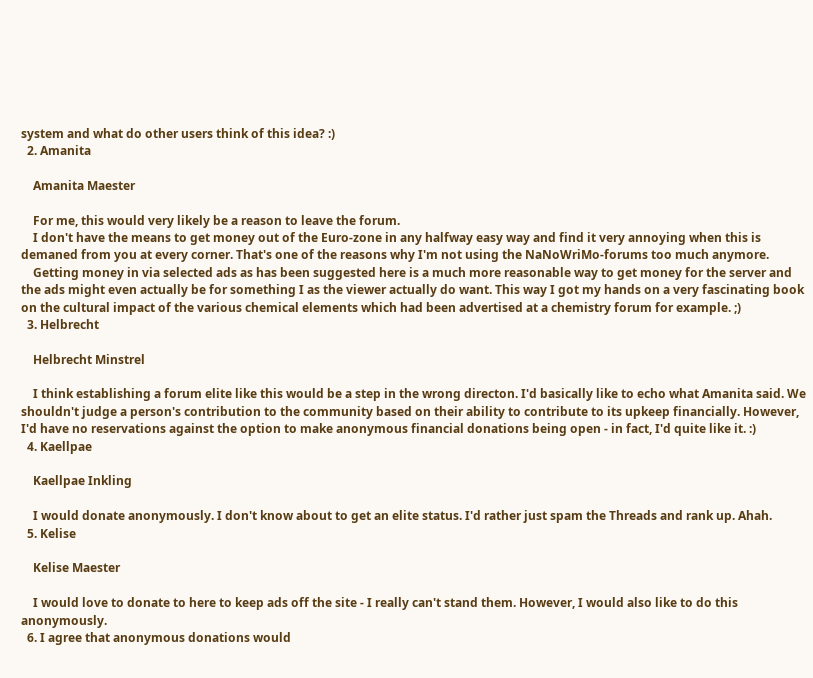system and what do other users think of this idea? :)
  2. Amanita

    Amanita Maester

    For me, this would very likely be a reason to leave the forum.
    I don't have the means to get money out of the Euro-zone in any halfway easy way and find it very annoying when this is demaned from you at every corner. That's one of the reasons why I'm not using the NaNoWriMo-forums too much anymore.
    Getting money in via selected ads as has been suggested here is a much more reasonable way to get money for the server and the ads might even actually be for something I as the viewer actually do want. This way I got my hands on a very fascinating book on the cultural impact of the various chemical elements which had been advertised at a chemistry forum for example. ;)
  3. Helbrecht

    Helbrecht Minstrel

    I think establishing a forum elite like this would be a step in the wrong directon. I'd basically like to echo what Amanita said. We shouldn't judge a person's contribution to the community based on their ability to contribute to its upkeep financially. However, I'd have no reservations against the option to make anonymous financial donations being open - in fact, I'd quite like it. :)
  4. Kaellpae

    Kaellpae Inkling

    I would donate anonymously. I don't know about to get an elite status. I'd rather just spam the Threads and rank up. Ahah.
  5. Kelise

    Kelise Maester

    I would love to donate to here to keep ads off the site - I really can't stand them. However, I would also like to do this anonymously.
  6. I agree that anonymous donations would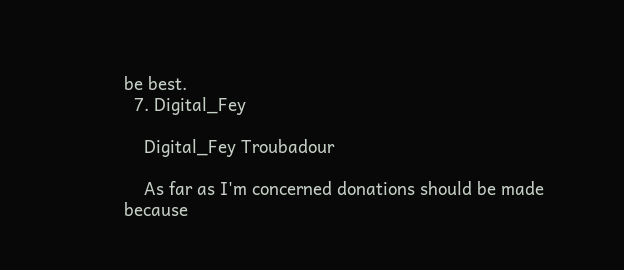be best.
  7. Digital_Fey

    Digital_Fey Troubadour

    As far as I'm concerned donations should be made because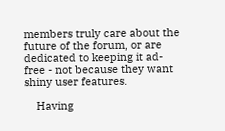members truly care about the future of the forum, or are dedicated to keeping it ad-free - not because they want shiny user features.

    Having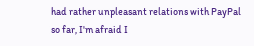had rather unpleasant relations with PayPal so far, I'm afraid I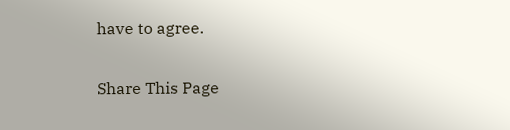have to agree.

Share This Page